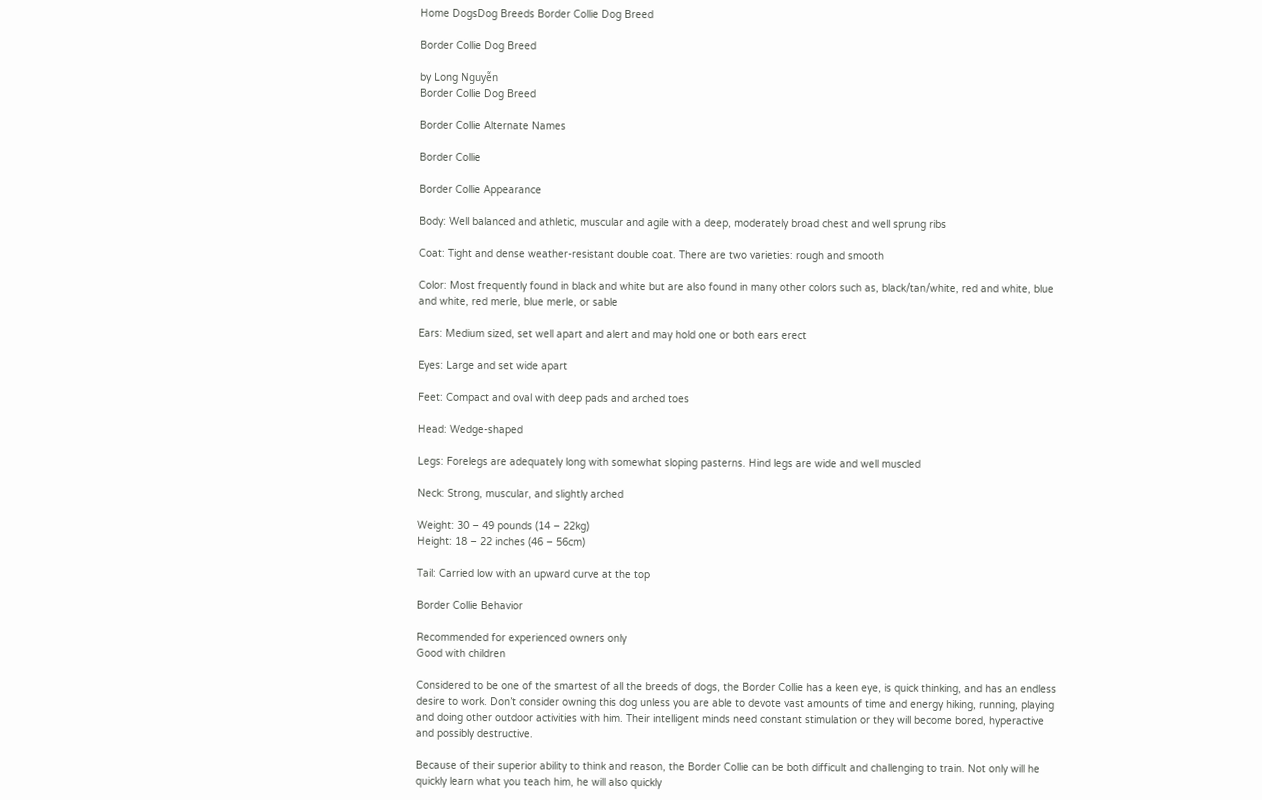Home DogsDog Breeds Border Collie Dog Breed

Border Collie Dog Breed

by Long Nguyễn
Border Collie Dog Breed

Border Collie Alternate Names

Border Collie

Border Collie Appearance

Body: Well balanced and athletic, muscular and agile with a deep, moderately broad chest and well sprung ribs

Coat: Tight and dense weather-resistant double coat. There are two varieties: rough and smooth

Color: Most frequently found in black and white but are also found in many other colors such as, black/tan/white, red and white, blue and white, red merle, blue merle, or sable

Ears: Medium sized, set well apart and alert and may hold one or both ears erect

Eyes: Large and set wide apart

Feet: Compact and oval with deep pads and arched toes

Head: Wedge-shaped

Legs: Forelegs are adequately long with somewhat sloping pasterns. Hind legs are wide and well muscled

Neck: Strong, muscular, and slightly arched

Weight: 30 – 49 pounds (14 – 22kg)
Height: 18 – 22 inches (46 – 56cm)

Tail: Carried low with an upward curve at the top

Border Collie Behavior

Recommended for experienced owners only
Good with children

Considered to be one of the smartest of all the breeds of dogs, the Border Collie has a keen eye, is quick thinking, and has an endless desire to work. Don’t consider owning this dog unless you are able to devote vast amounts of time and energy hiking, running, playing and doing other outdoor activities with him. Their intelligent minds need constant stimulation or they will become bored, hyperactive and possibly destructive.

Because of their superior ability to think and reason, the Border Collie can be both difficult and challenging to train. Not only will he quickly learn what you teach him, he will also quickly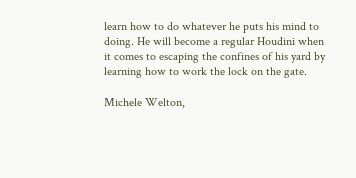learn how to do whatever he puts his mind to doing. He will become a regular Houdini when it comes to escaping the confines of his yard by learning how to work the lock on the gate.

Michele Welton,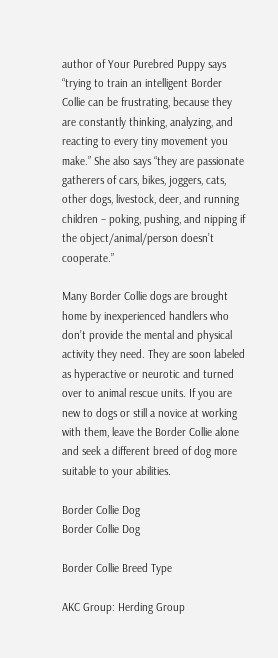author of Your Purebred Puppy says “trying to train an intelligent Border Collie can be frustrating, because they are constantly thinking, analyzing, and reacting to every tiny movement you make.” She also says “they are passionate gatherers of cars, bikes, joggers, cats, other dogs, livestock, deer, and running children – poking, pushing, and nipping if the object/animal/person doesn’t cooperate.”

Many Border Collie dogs are brought home by inexperienced handlers who don’t provide the mental and physical activity they need. They are soon labeled as hyperactive or neurotic and turned over to animal rescue units. If you are new to dogs or still a novice at working with them, leave the Border Collie alone and seek a different breed of dog more suitable to your abilities.

Border Collie Dog
Border Collie Dog

Border Collie Breed Type

AKC Group: Herding Group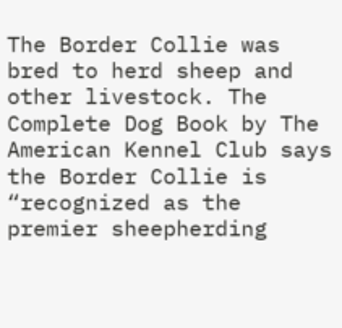The Border Collie was bred to herd sheep and other livestock. The Complete Dog Book by The American Kennel Club says the Border Collie is “recognized as the premier sheepherding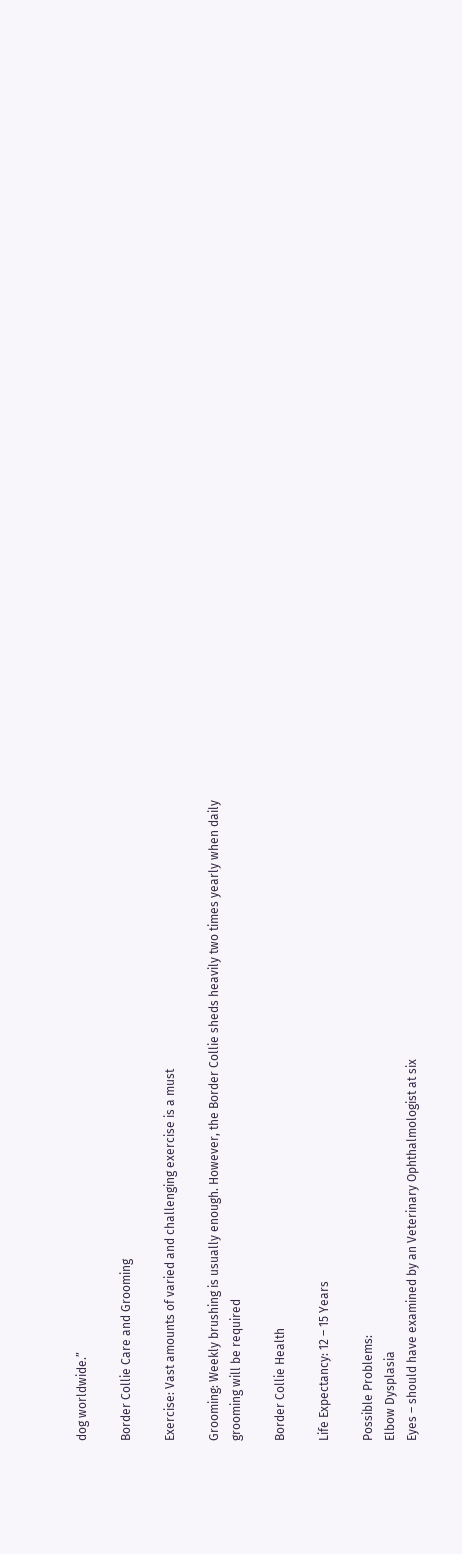dog worldwide.”

Border Collie Care and Grooming

Exercise: Vast amounts of varied and challenging exercise is a must

Grooming: Weekly brushing is usually enough. However, the Border Collie sheds heavily two times yearly when daily grooming will be required

Border Collie Health

Life Expectancy: 12 – 15 Years

Possible Problems:
Elbow Dysplasia
Eyes – should have examined by an Veterinary Ophthalmologist at six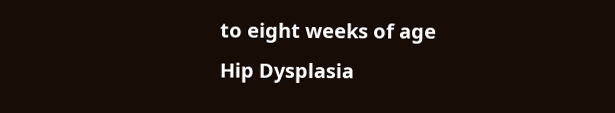to eight weeks of age
Hip Dysplasia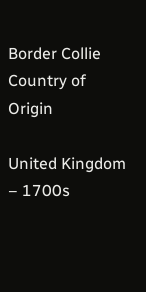Border Collie Country of Origin

United Kingdom – 1700s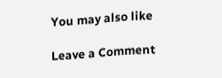You may also like

Leave a Comment